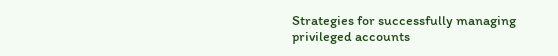Strategies for successfully managing privileged accounts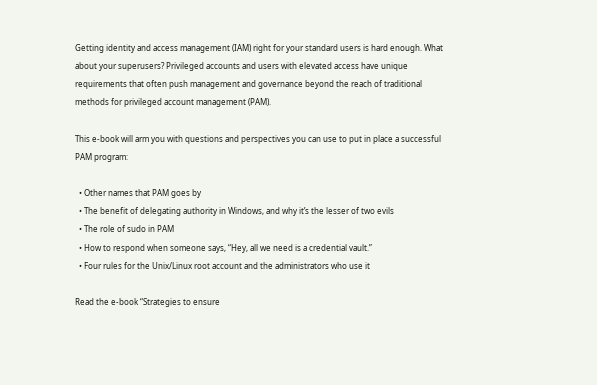Getting identity and access management (IAM) right for your standard users is hard enough. What about your superusers? Privileged accounts and users with elevated access have unique requirements that often push management and governance beyond the reach of traditional methods for privileged account management (PAM).

This e-book will arm you with questions and perspectives you can use to put in place a successful PAM program:

  • Other names that PAM goes by
  • The benefit of delegating authority in Windows, and why it’s the lesser of two evils
  • The role of sudo in PAM
  • How to respond when someone says, “Hey, all we need is a credential vault.”
  • Four rules for the Unix/Linux root account and the administrators who use it

Read the e-book “Strategies to ensure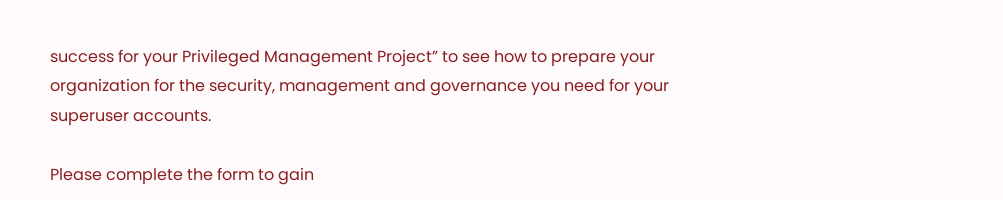success for your Privileged Management Project” to see how to prepare your organization for the security, management and governance you need for your superuser accounts.

Please complete the form to gain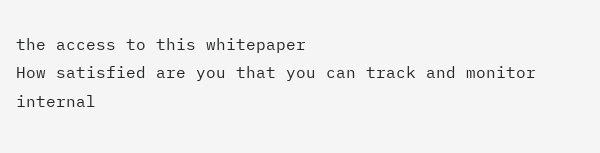the access to this whitepaper
How satisfied are you that you can track and monitor internal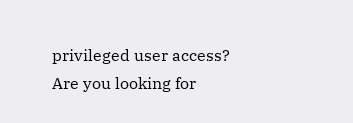privileged user access?
Are you looking for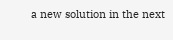a new solution in the next